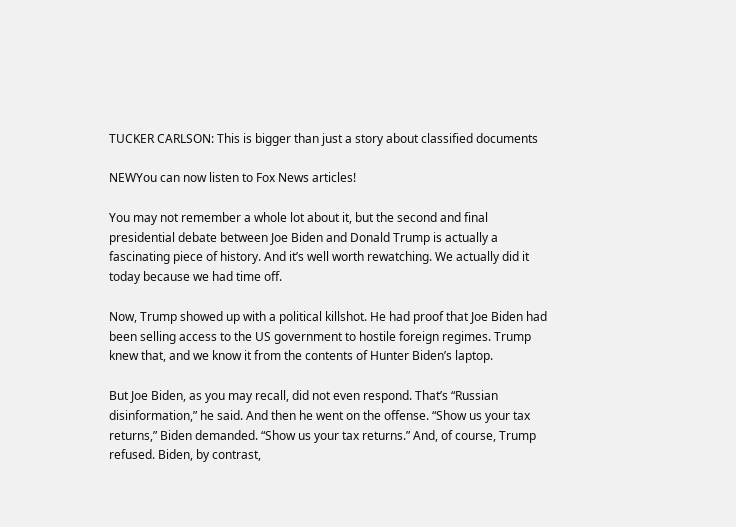TUCKER CARLSON: This is bigger than just a story about classified documents

NEWYou can now listen to Fox News articles!

You may not remember a whole lot about it, but the second and final presidential debate between Joe Biden and Donald Trump is actually a fascinating piece of history. And it’s well worth rewatching. We actually did it today because we had time off.

Now, Trump showed up with a political killshot. He had proof that Joe Biden had been selling access to the US government to hostile foreign regimes. Trump knew that, and we know it from the contents of Hunter Biden’s laptop.

But Joe Biden, as you may recall, did not even respond. That’s “Russian disinformation,” he said. And then he went on the offense. “Show us your tax returns,” Biden demanded. “Show us your tax returns.” And, of course, Trump refused. Biden, by contrast,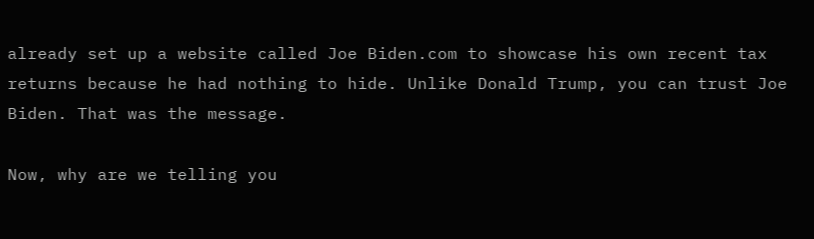already set up a website called Joe Biden.com to showcase his own recent tax returns because he had nothing to hide. Unlike Donald Trump, you can trust Joe Biden. That was the message.

Now, why are we telling you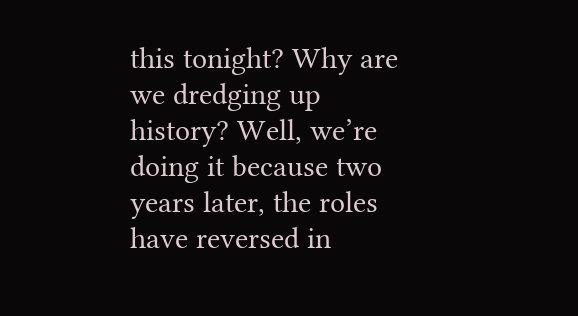this tonight? Why are we dredging up history? Well, we’re doing it because two years later, the roles have reversed in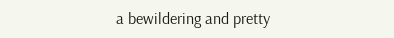a bewildering and pretty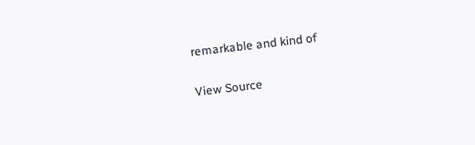remarkable and kind of

View Source